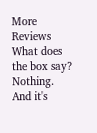More Reviews
What does the box say? Nothing. And it's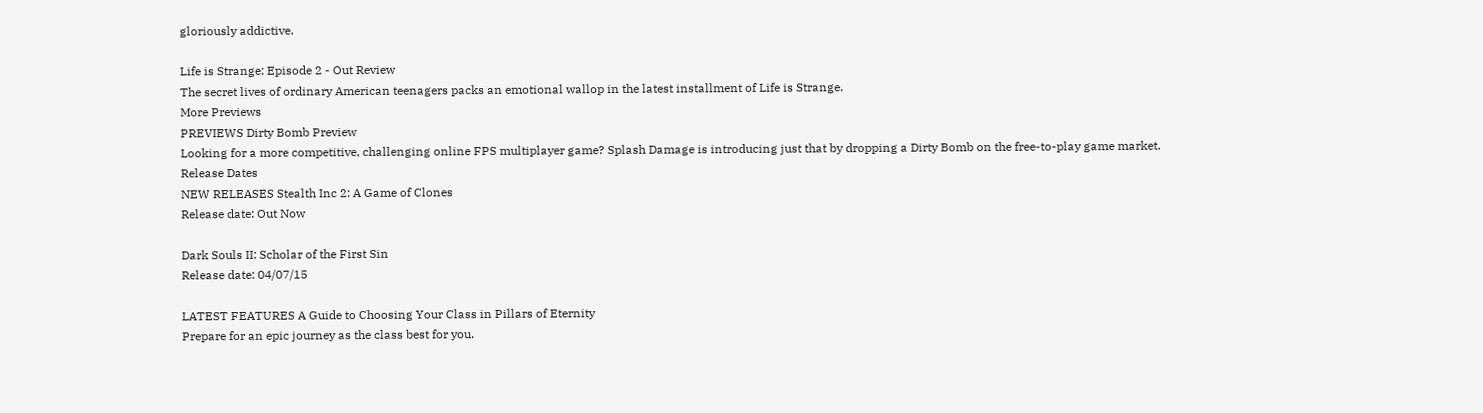gloriously addictive.

Life is Strange: Episode 2 - Out Review
The secret lives of ordinary American teenagers packs an emotional wallop in the latest installment of Life is Strange.
More Previews
PREVIEWS Dirty Bomb Preview
Looking for a more competitive, challenging online FPS multiplayer game? Splash Damage is introducing just that by dropping a Dirty Bomb on the free-to-play game market.
Release Dates
NEW RELEASES Stealth Inc 2: A Game of Clones
Release date: Out Now

Dark Souls II: Scholar of the First Sin
Release date: 04/07/15

LATEST FEATURES A Guide to Choosing Your Class in Pillars of Eternity
Prepare for an epic journey as the class best for you.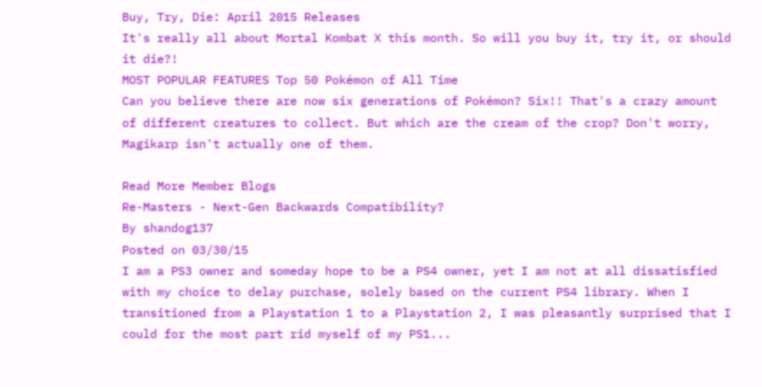Buy, Try, Die: April 2015 Releases
It's really all about Mortal Kombat X this month. So will you buy it, try it, or should it die?!
MOST POPULAR FEATURES Top 50 Pokémon of All Time
Can you believe there are now six generations of Pokémon? Six!! That's a crazy amount of different creatures to collect. But which are the cream of the crop? Don't worry, Magikarp isn't actually one of them.

Read More Member Blogs
Re-Masters - Next-Gen Backwards Compatibility?
By shandog137
Posted on 03/30/15
I am a PS3 owner and someday hope to be a PS4 owner, yet I am not at all dissatisfied with my choice to delay purchase, solely based on the current PS4 library. When I transitioned from a Playstation 1 to a Playstation 2, I was pleasantly surprised that I could for the most part rid myself of my PS1...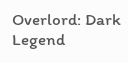Overlord: Dark Legend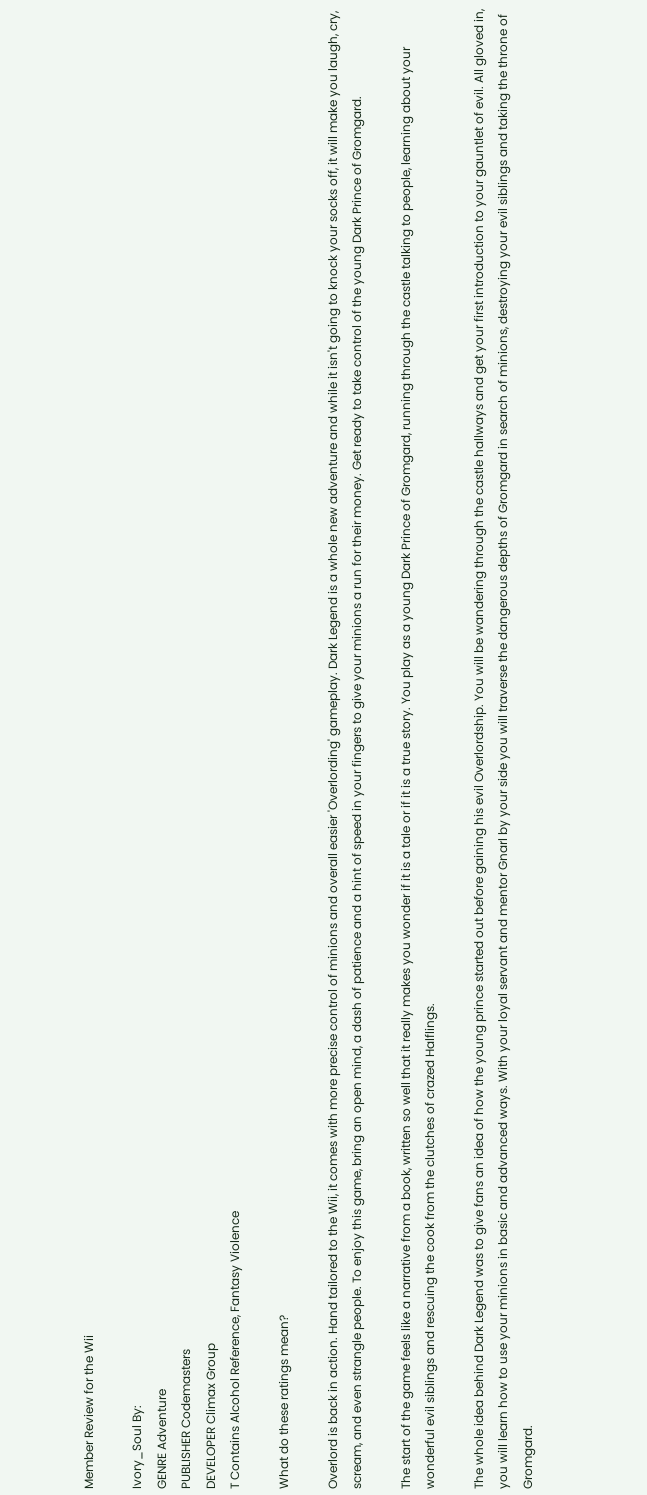Member Review for the Wii

Ivory_Soul By:
GENRE Adventure
PUBLISHER Codemasters
DEVELOPER Climax Group
T Contains Alcohol Reference, Fantasy Violence

What do these ratings mean?

Overlord is back in action. Hand tailored to the Wii, it comes with more precise control of minions and overall easier 'Overlording' gameplay. Dark Legend is a whole new adventure and while it isn't going to knock your socks off, it will make you laugh, cry, scream, and even strangle people. To enjoy this game, bring an open mind, a dash of patience and a hint of speed in your fingers to give your minions a run for their money. Get ready to take control of the young Dark Prince of Gromgard.

The start of the game feels like a narrative from a book, written so well that it really makes you wonder if it is a tale or if it is a true story. You play as a young Dark Prince of Gromgard, running through the castle talking to people, learning about your wonderful evil siblings and rescuing the cook from the clutches of crazed Halflings.

The whole idea behind Dark Legend was to give fans an idea of how the young prince started out before gaining his evil Overlordship. You will be wandering through the castle hallways and get your first introduction to your gauntlet of evil. All gloved in, you will learn how to use your minions in basic and advanced ways. With your loyal servant and mentor Gnarl by your side you will traverse the dangerous depths of Gromgard in search of minions, destroying your evil siblings and taking the throne of Gromgard.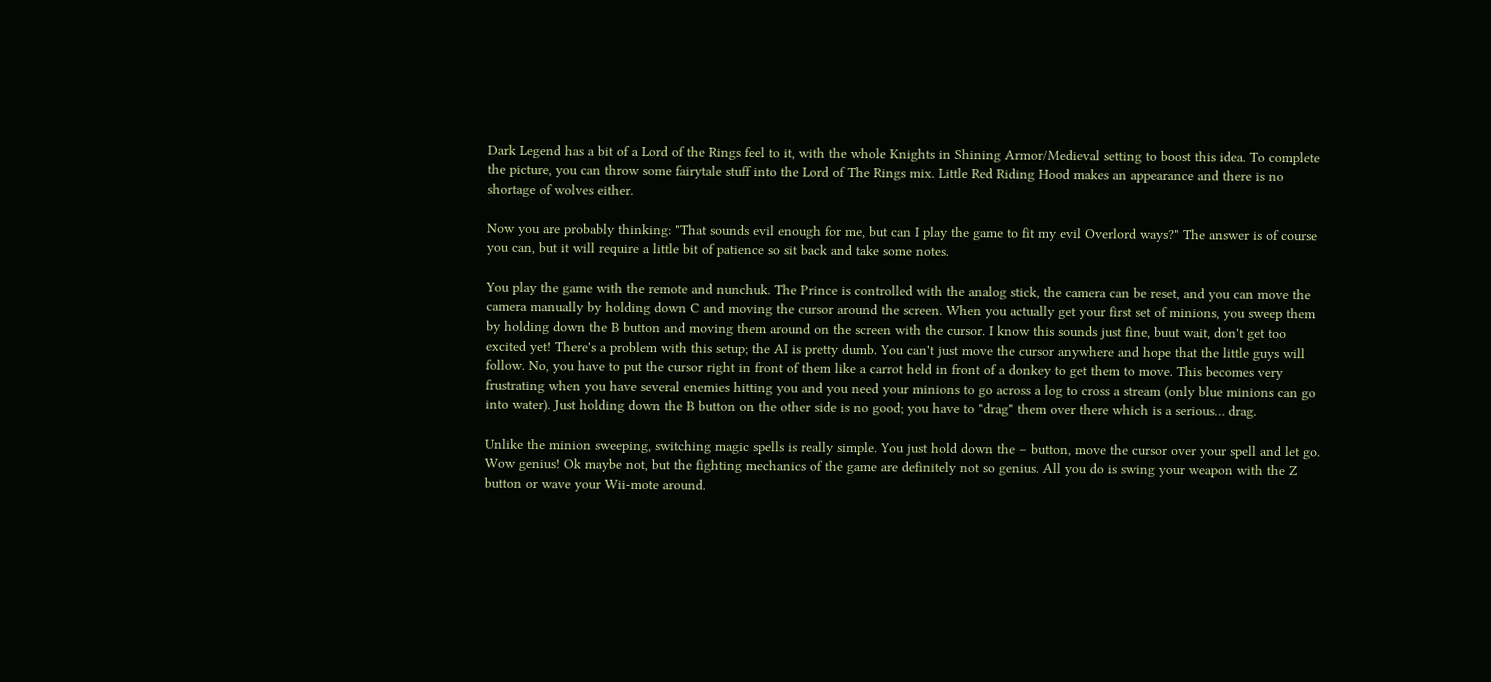Dark Legend has a bit of a Lord of the Rings feel to it, with the whole Knights in Shining Armor/Medieval setting to boost this idea. To complete the picture, you can throw some fairytale stuff into the Lord of The Rings mix. Little Red Riding Hood makes an appearance and there is no shortage of wolves either.

Now you are probably thinking: "That sounds evil enough for me, but can I play the game to fit my evil Overlord ways?" The answer is of course you can, but it will require a little bit of patience so sit back and take some notes.

You play the game with the remote and nunchuk. The Prince is controlled with the analog stick, the camera can be reset, and you can move the camera manually by holding down C and moving the cursor around the screen. When you actually get your first set of minions, you sweep them by holding down the B button and moving them around on the screen with the cursor. I know this sounds just fine, buut wait, don't get too excited yet! There's a problem with this setup; the AI is pretty dumb. You can't just move the cursor anywhere and hope that the little guys will follow. No, you have to put the cursor right in front of them like a carrot held in front of a donkey to get them to move. This becomes very frustrating when you have several enemies hitting you and you need your minions to go across a log to cross a stream (only blue minions can go into water). Just holding down the B button on the other side is no good; you have to "drag" them over there which is a serious… drag.

Unlike the minion sweeping, switching magic spells is really simple. You just hold down the – button, move the cursor over your spell and let go. Wow genius! Ok maybe not, but the fighting mechanics of the game are definitely not so genius. All you do is swing your weapon with the Z button or wave your Wii-mote around.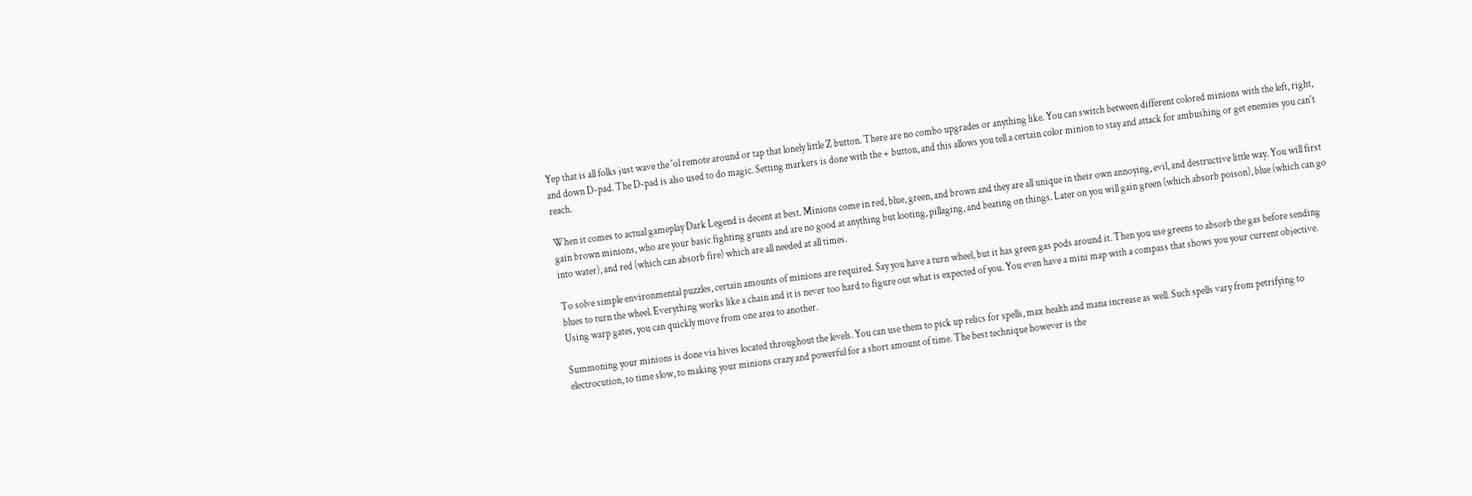Yep that is all folks just wave the 'ol remote around or tap that lonely little Z button. There are no combo upgrades or anything like. You can switch between different colored minions with the left, right, and down D-pad. The D-pad is also used to do magic. Setting markers is done with the + button, and this allows you tell a certain color minion to stay and attack for ambushing or get enemies you can't reach.

When it comes to actual gameplay Dark Legend is decent at best. Minions come in red, blue, green, and brown and they are all unique in their own annoying, evil, and destructive little way. You will first gain brown minions, who are your basic fighting grunts and are no good at anything but looting, pillaging, and beating on things. Later on you will gain green (which absorb poison), blue (which can go into water), and red (which can absorb fire) which are all needed at all times.

To solve simple environmental puzzles, certain amounts of minions are required. Say you have a turn wheel, but it has green gas pods around it. Then you use greens to absorb the gas before sending blues to turn the wheel. Everything works like a chain and it is never too hard to figure out what is expected of you. You even have a mini map with a compass that shows you your current objective. Using warp gates, you can quickly move from one area to another.

Summoning your minions is done via hives located throughout the levels. You can use them to pick up relics for spells, max health and mana increase as well. Such spells vary from petrifying to electrocution, to time slow, to making your minions crazy and powerful for a short amount of time. The best technique however is the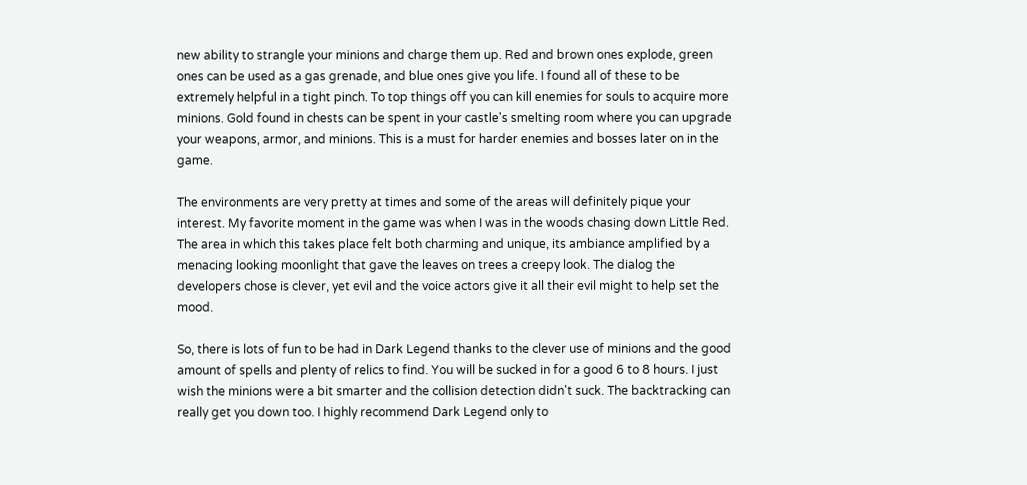new ability to strangle your minions and charge them up. Red and brown ones explode, green ones can be used as a gas grenade, and blue ones give you life. I found all of these to be extremely helpful in a tight pinch. To top things off you can kill enemies for souls to acquire more minions. Gold found in chests can be spent in your castle's smelting room where you can upgrade your weapons, armor, and minions. This is a must for harder enemies and bosses later on in the game.

The environments are very pretty at times and some of the areas will definitely pique your interest. My favorite moment in the game was when I was in the woods chasing down Little Red. The area in which this takes place felt both charming and unique, its ambiance amplified by a menacing looking moonlight that gave the leaves on trees a creepy look. The dialog the developers chose is clever, yet evil and the voice actors give it all their evil might to help set the mood.

So, there is lots of fun to be had in Dark Legend thanks to the clever use of minions and the good amount of spells and plenty of relics to find. You will be sucked in for a good 6 to 8 hours. I just wish the minions were a bit smarter and the collision detection didn't suck. The backtracking can really get you down too. I highly recommend Dark Legend only to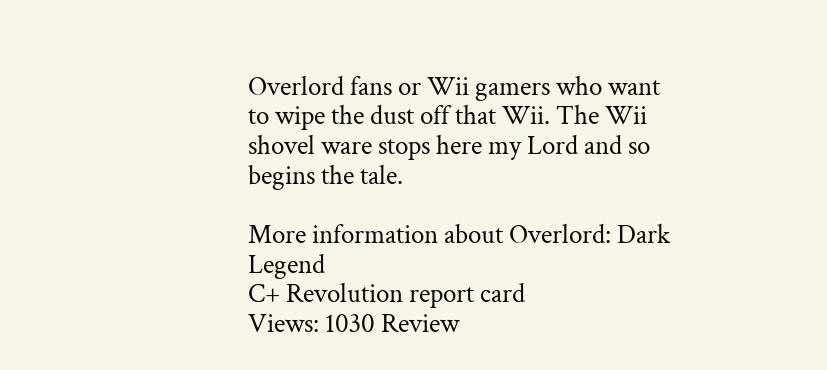Overlord fans or Wii gamers who want to wipe the dust off that Wii. The Wii shovel ware stops here my Lord and so begins the tale.

More information about Overlord: Dark Legend
C+ Revolution report card
Views: 1030 Review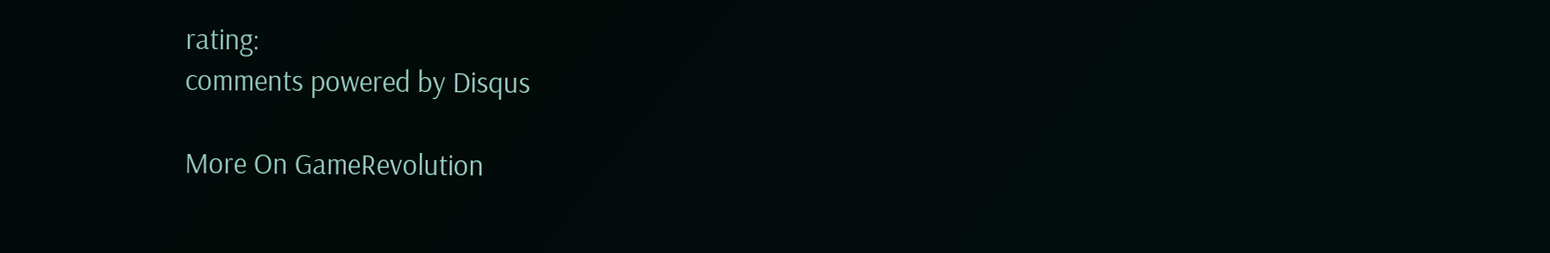rating:
comments powered by Disqus

More On GameRevolution